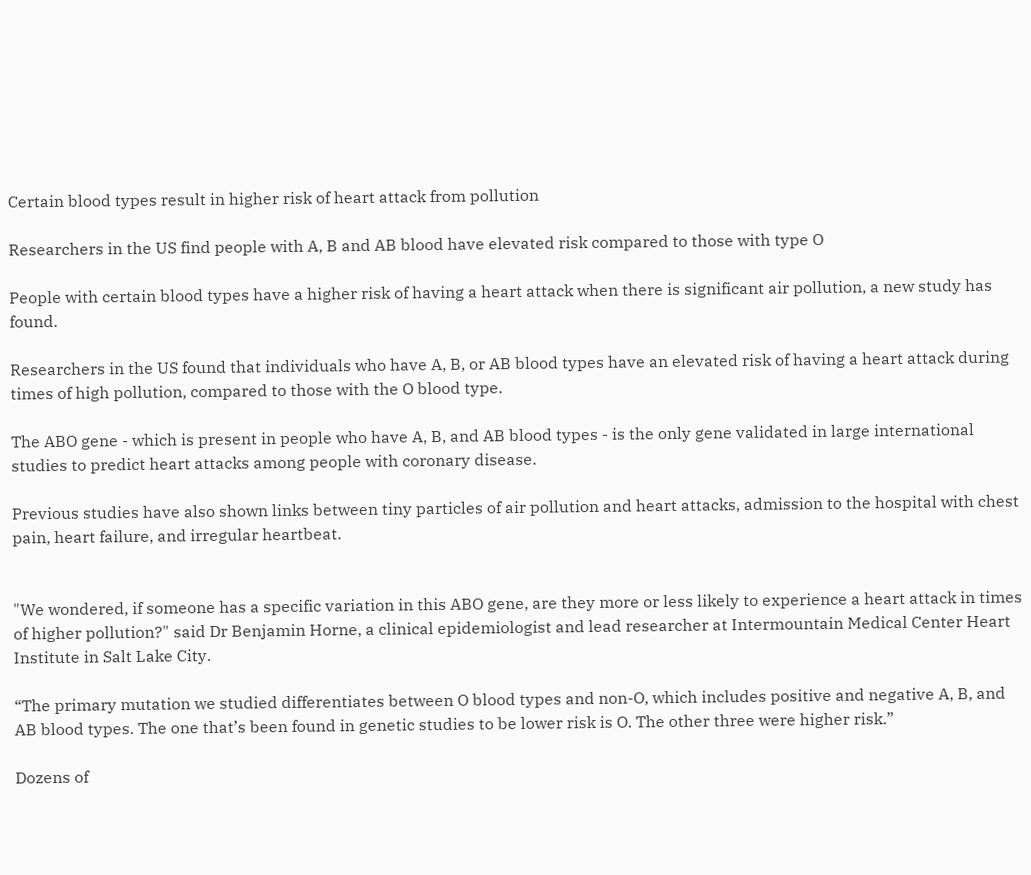Certain blood types result in higher risk of heart attack from pollution

Researchers in the US find people with A, B and AB blood have elevated risk compared to those with type O

People with certain blood types have a higher risk of having a heart attack when there is significant air pollution, a new study has found.

Researchers in the US found that individuals who have A, B, or AB blood types have an elevated risk of having a heart attack during times of high pollution, compared to those with the O blood type.

The ABO gene - which is present in people who have A, B, and AB blood types - is the only gene validated in large international studies to predict heart attacks among people with coronary disease.

Previous studies have also shown links between tiny particles of air pollution and heart attacks, admission to the hospital with chest pain, heart failure, and irregular heartbeat.


"We wondered, if someone has a specific variation in this ABO gene, are they more or less likely to experience a heart attack in times of higher pollution?" said Dr Benjamin Horne, a clinical epidemiologist and lead researcher at Intermountain Medical Center Heart Institute in Salt Lake City.

“The primary mutation we studied differentiates between O blood types and non-O, which includes positive and negative A, B, and AB blood types. The one that’s been found in genetic studies to be lower risk is O. The other three were higher risk.”

Dozens of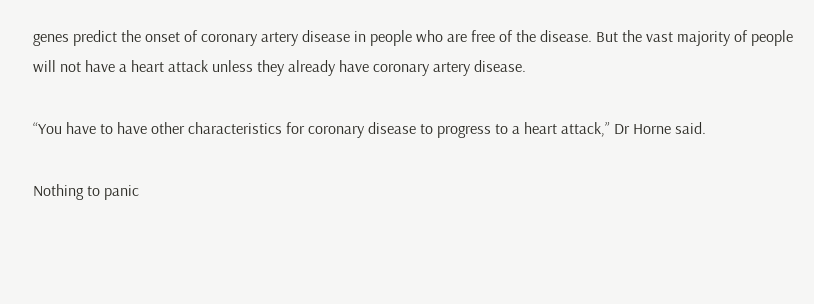genes predict the onset of coronary artery disease in people who are free of the disease. But the vast majority of people will not have a heart attack unless they already have coronary artery disease.

“You have to have other characteristics for coronary disease to progress to a heart attack,” Dr Horne said.

Nothing to panic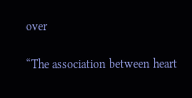over

“The association between heart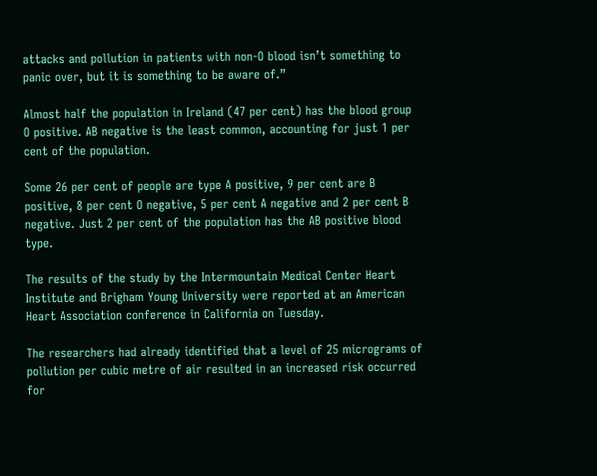attacks and pollution in patients with non-O blood isn’t something to panic over, but it is something to be aware of.”

Almost half the population in Ireland (47 per cent) has the blood group O positive. AB negative is the least common, accounting for just 1 per cent of the population.

Some 26 per cent of people are type A positive, 9 per cent are B positive, 8 per cent O negative, 5 per cent A negative and 2 per cent B negative. Just 2 per cent of the population has the AB positive blood type.

The results of the study by the Intermountain Medical Center Heart Institute and Brigham Young University were reported at an American Heart Association conference in California on Tuesday.

The researchers had already identified that a level of 25 micrograms of pollution per cubic metre of air resulted in an increased risk occurred for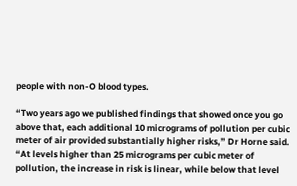people with non-O blood types.

“Two years ago we published findings that showed once you go above that, each additional 10 micrograms of pollution per cubic meter of air provided substantially higher risks,” Dr Horne said. “At levels higher than 25 micrograms per cubic meter of pollution, the increase in risk is linear, while below that level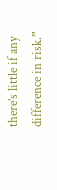there’s little if any difference in risk.”